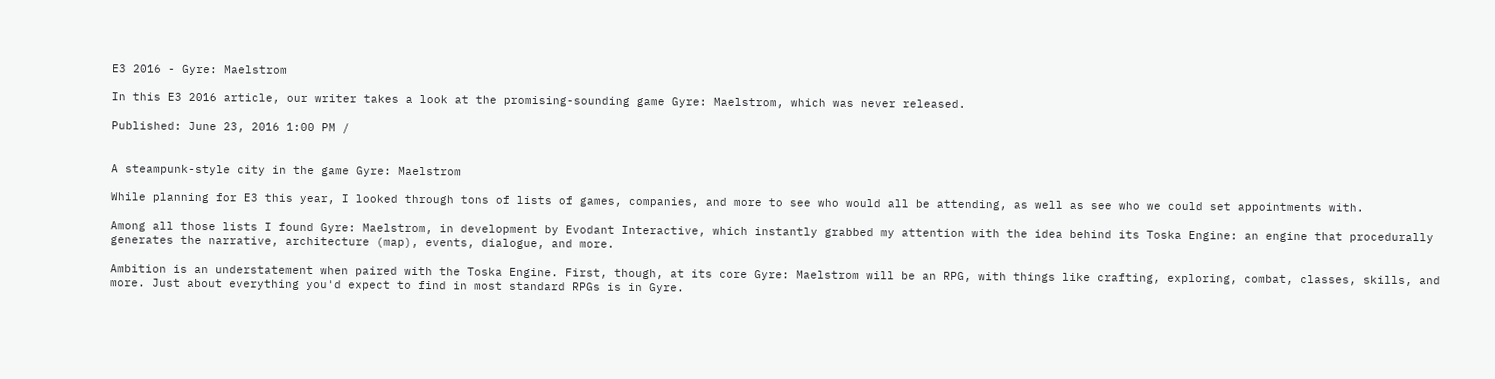E3 2016 - Gyre: Maelstrom

In this E3 2016 article, our writer takes a look at the promising-sounding game Gyre: Maelstrom, which was never released.

Published: June 23, 2016 1:00 PM /


A steampunk-style city in the game Gyre: Maelstrom

While planning for E3 this year, I looked through tons of lists of games, companies, and more to see who would all be attending, as well as see who we could set appointments with.

Among all those lists I found Gyre: Maelstrom, in development by Evodant Interactive, which instantly grabbed my attention with the idea behind its Toska Engine: an engine that procedurally generates the narrative, architecture (map), events, dialogue, and more.

Ambition is an understatement when paired with the Toska Engine. First, though, at its core Gyre: Maelstrom will be an RPG, with things like crafting, exploring, combat, classes, skills, and more. Just about everything you'd expect to find in most standard RPGs is in Gyre.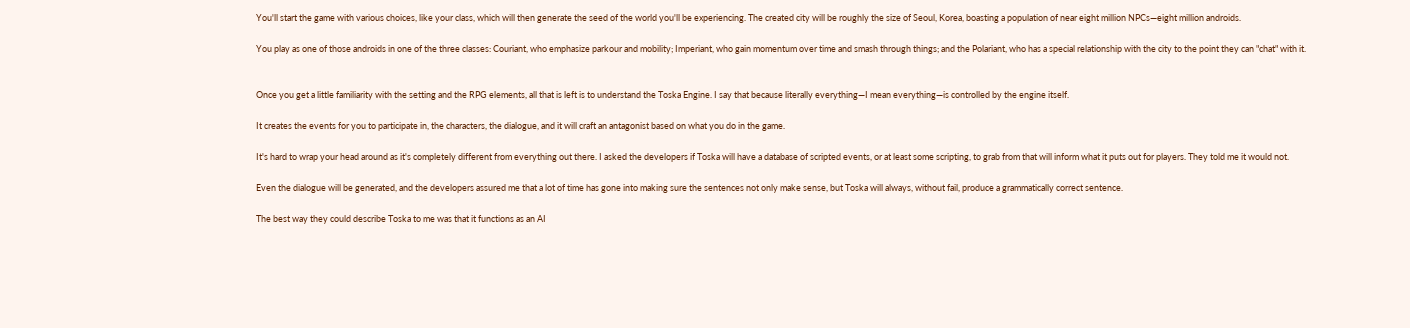You'll start the game with various choices, like your class, which will then generate the seed of the world you'll be experiencing. The created city will be roughly the size of Seoul, Korea, boasting a population of near eight million NPCs—eight million androids.

You play as one of those androids in one of the three classes: Couriant, who emphasize parkour and mobility; Imperiant, who gain momentum over time and smash through things; and the Polariant, who has a special relationship with the city to the point they can "chat" with it.


Once you get a little familiarity with the setting and the RPG elements, all that is left is to understand the Toska Engine. I say that because literally everything—I mean everything—is controlled by the engine itself.

It creates the events for you to participate in, the characters, the dialogue, and it will craft an antagonist based on what you do in the game.

It's hard to wrap your head around as it's completely different from everything out there. I asked the developers if Toska will have a database of scripted events, or at least some scripting, to grab from that will inform what it puts out for players. They told me it would not.

Even the dialogue will be generated, and the developers assured me that a lot of time has gone into making sure the sentences not only make sense, but Toska will always, without fail, produce a grammatically correct sentence.

The best way they could describe Toska to me was that it functions as an AI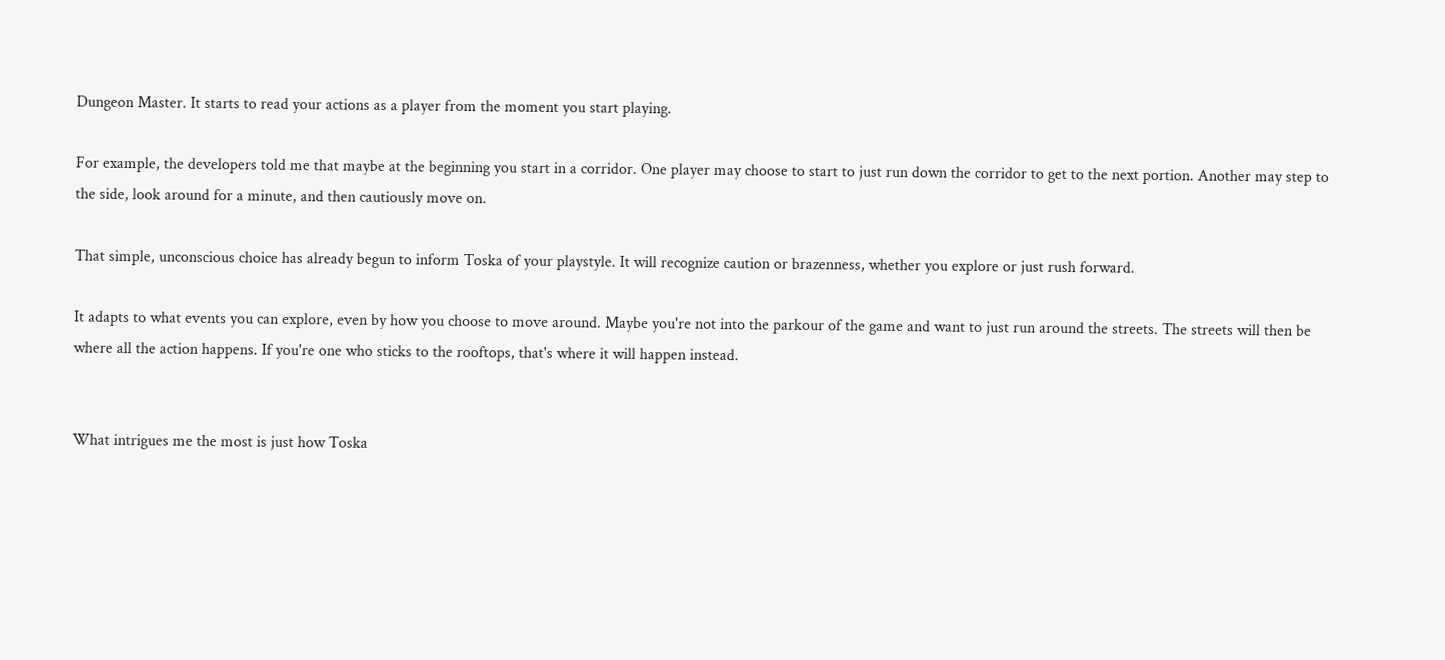Dungeon Master. It starts to read your actions as a player from the moment you start playing.

For example, the developers told me that maybe at the beginning you start in a corridor. One player may choose to start to just run down the corridor to get to the next portion. Another may step to the side, look around for a minute, and then cautiously move on.

That simple, unconscious choice has already begun to inform Toska of your playstyle. It will recognize caution or brazenness, whether you explore or just rush forward.

It adapts to what events you can explore, even by how you choose to move around. Maybe you're not into the parkour of the game and want to just run around the streets. The streets will then be where all the action happens. If you're one who sticks to the rooftops, that's where it will happen instead.


What intrigues me the most is just how Toska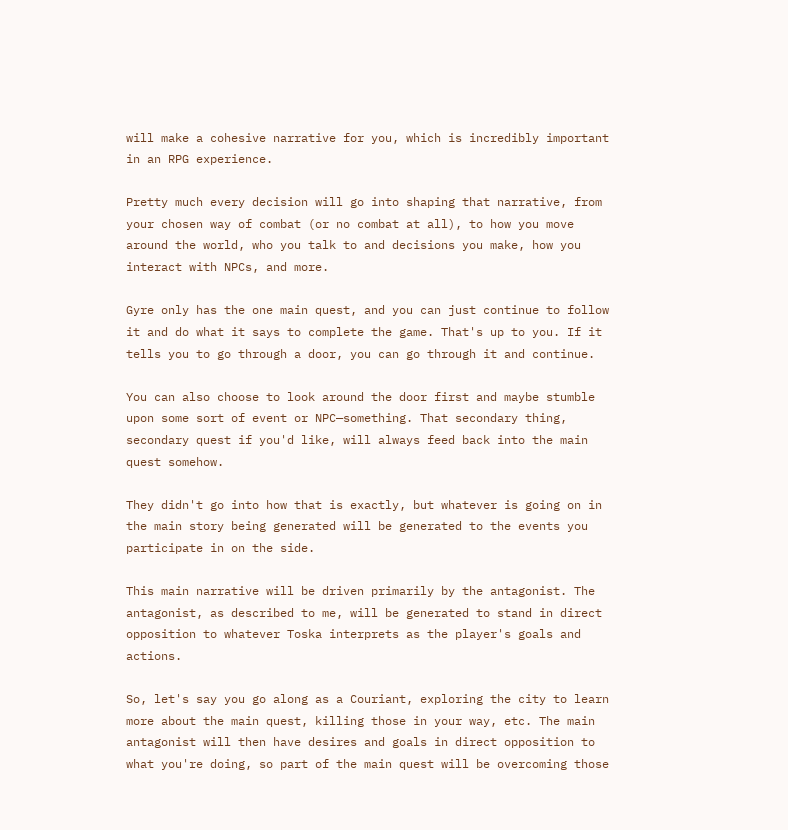will make a cohesive narrative for you, which is incredibly important in an RPG experience.

Pretty much every decision will go into shaping that narrative, from your chosen way of combat (or no combat at all), to how you move around the world, who you talk to and decisions you make, how you interact with NPCs, and more.

Gyre only has the one main quest, and you can just continue to follow it and do what it says to complete the game. That's up to you. If it tells you to go through a door, you can go through it and continue.

You can also choose to look around the door first and maybe stumble upon some sort of event or NPC—something. That secondary thing, secondary quest if you'd like, will always feed back into the main quest somehow.

They didn't go into how that is exactly, but whatever is going on in the main story being generated will be generated to the events you participate in on the side.

This main narrative will be driven primarily by the antagonist. The antagonist, as described to me, will be generated to stand in direct opposition to whatever Toska interprets as the player's goals and actions.

So, let's say you go along as a Couriant, exploring the city to learn more about the main quest, killing those in your way, etc. The main antagonist will then have desires and goals in direct opposition to what you're doing, so part of the main quest will be overcoming those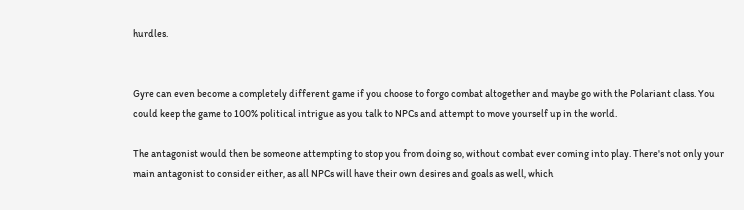hurdles.


Gyre can even become a completely different game if you choose to forgo combat altogether and maybe go with the Polariant class. You could keep the game to 100% political intrigue as you talk to NPCs and attempt to move yourself up in the world.

The antagonist would then be someone attempting to stop you from doing so, without combat ever coming into play. There's not only your main antagonist to consider either, as all NPCs will have their own desires and goals as well, which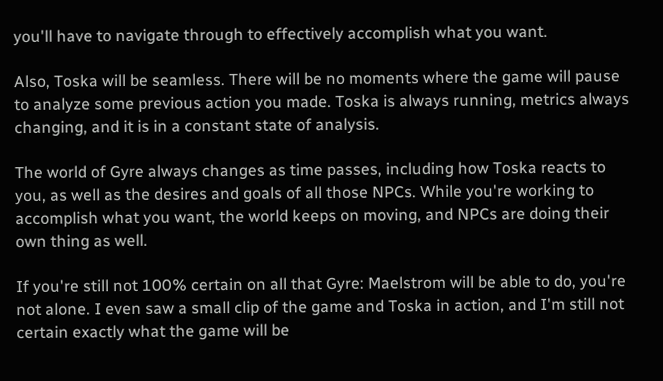you'll have to navigate through to effectively accomplish what you want.

Also, Toska will be seamless. There will be no moments where the game will pause to analyze some previous action you made. Toska is always running, metrics always changing, and it is in a constant state of analysis.

The world of Gyre always changes as time passes, including how Toska reacts to you, as well as the desires and goals of all those NPCs. While you're working to accomplish what you want, the world keeps on moving, and NPCs are doing their own thing as well.

If you're still not 100% certain on all that Gyre: Maelstrom will be able to do, you're not alone. I even saw a small clip of the game and Toska in action, and I'm still not certain exactly what the game will be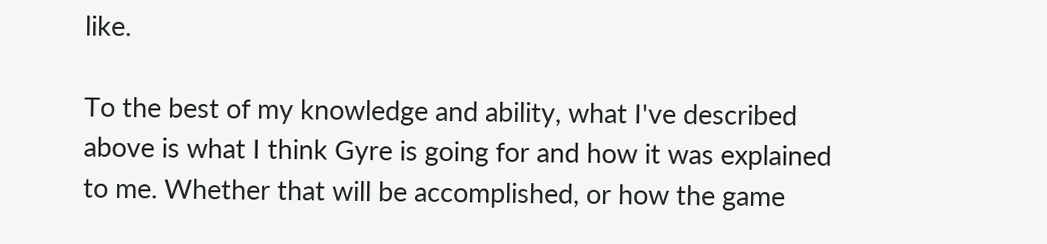like.

To the best of my knowledge and ability, what I've described above is what I think Gyre is going for and how it was explained to me. Whether that will be accomplished, or how the game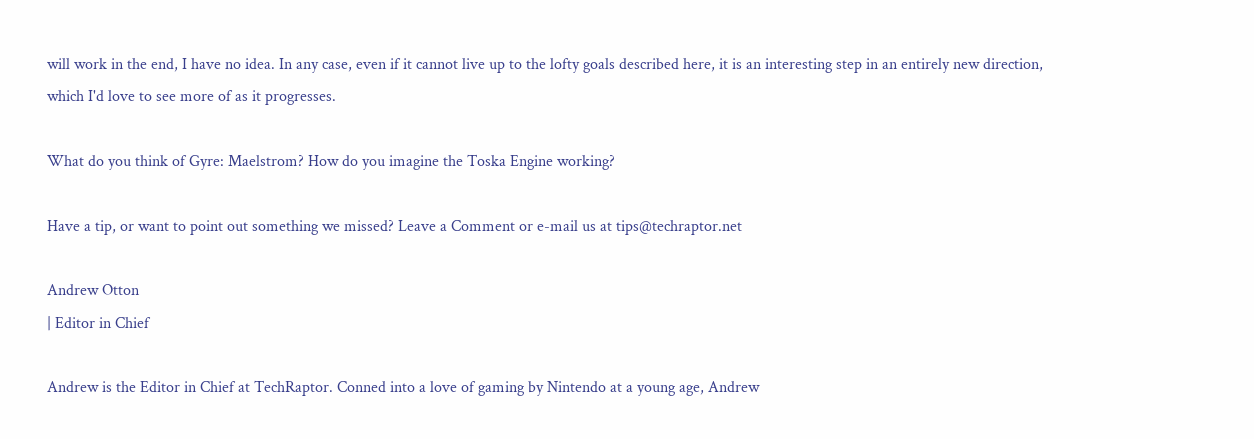will work in the end, I have no idea. In any case, even if it cannot live up to the lofty goals described here, it is an interesting step in an entirely new direction, which I'd love to see more of as it progresses.

What do you think of Gyre: Maelstrom? How do you imagine the Toska Engine working?

Have a tip, or want to point out something we missed? Leave a Comment or e-mail us at tips@techraptor.net

Andrew Otton
| Editor in Chief

Andrew is the Editor in Chief at TechRaptor. Conned into a love of gaming by Nintendo at a young age, Andrew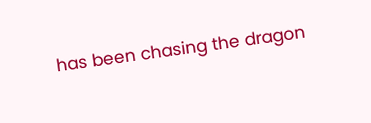has been chasing the dragon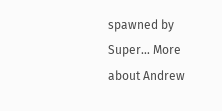spawned by Super… More about Andrew